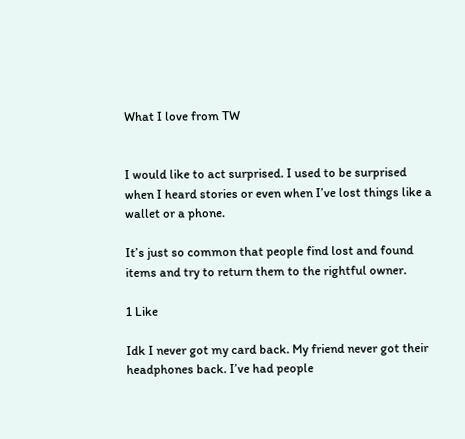What I love from TW


I would like to act surprised. I used to be surprised when I heard stories or even when I’ve lost things like a wallet or a phone.

It’s just so common that people find lost and found items and try to return them to the rightful owner.

1 Like

Idk I never got my card back. My friend never got their headphones back. I’ve had people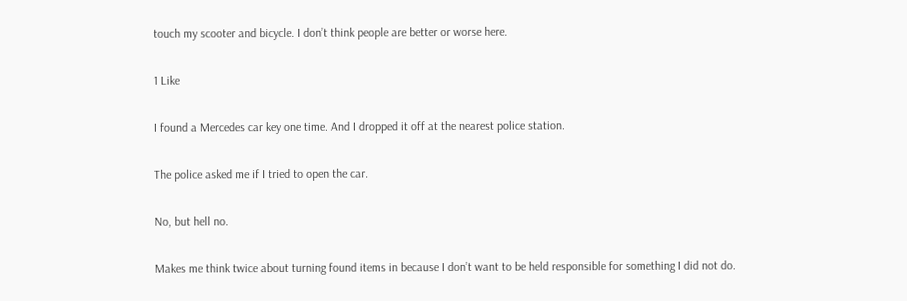touch my scooter and bicycle. I don’t think people are better or worse here.

1 Like

I found a Mercedes car key one time. And I dropped it off at the nearest police station.

The police asked me if I tried to open the car.

No, but hell no.

Makes me think twice about turning found items in because I don’t want to be held responsible for something I did not do.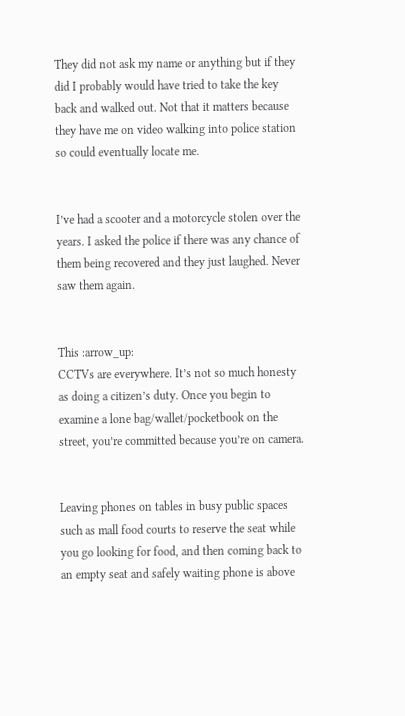They did not ask my name or anything but if they did I probably would have tried to take the key back and walked out. Not that it matters because they have me on video walking into police station so could eventually locate me.


I’ve had a scooter and a motorcycle stolen over the years. I asked the police if there was any chance of them being recovered and they just laughed. Never saw them again.


This :arrow_up:
CCTVs are everywhere. It’s not so much honesty as doing a citizen’s duty. Once you begin to examine a lone bag/wallet/pocketbook on the street, you’re committed because you’re on camera.


Leaving phones on tables in busy public spaces such as mall food courts to reserve the seat while you go looking for food, and then coming back to an empty seat and safely waiting phone is above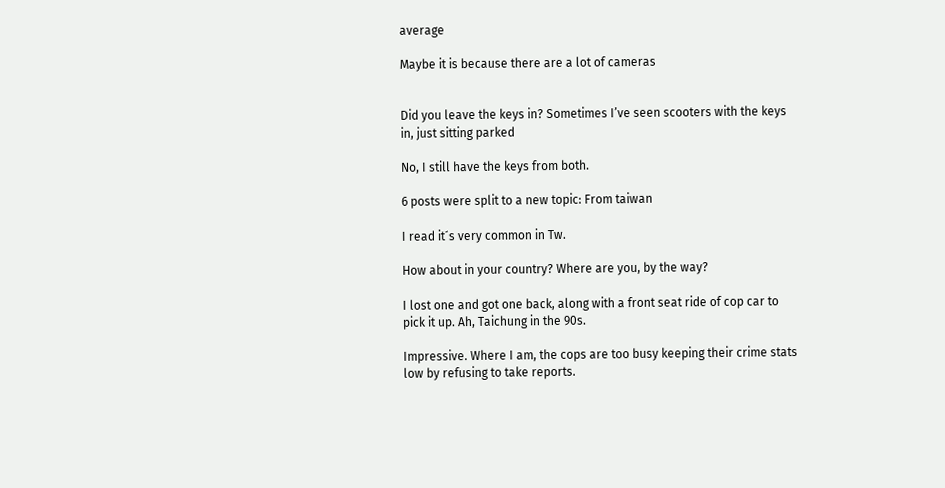average

Maybe it is because there are a lot of cameras


Did you leave the keys in? Sometimes I’ve seen scooters with the keys in, just sitting parked

No, I still have the keys from both.

6 posts were split to a new topic: From taiwan

I read it´s very common in Tw.

How about in your country? Where are you, by the way?

I lost one and got one back, along with a front seat ride of cop car to pick it up. Ah, Taichung in the 90s.

Impressive. Where I am, the cops are too busy keeping their crime stats low by refusing to take reports.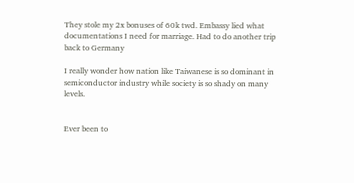They stole my 2x bonuses of 60k twd. Embassy lied what documentations I need for marriage. Had to do another trip back to Germany

I really wonder how nation like Taiwanese is so dominant in semiconductor industry while society is so shady on many levels.


Ever been to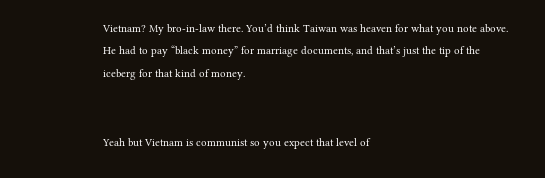Vietnam? My bro-in-law there. You’d think Taiwan was heaven for what you note above. He had to pay “black money” for marriage documents, and that’s just the tip of the iceberg for that kind of money.


Yeah but Vietnam is communist so you expect that level of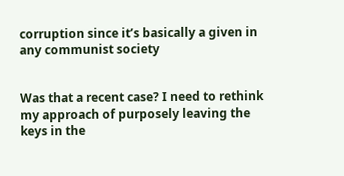corruption since it’s basically a given in any communist society


Was that a recent case? I need to rethink my approach of purposely leaving the keys in the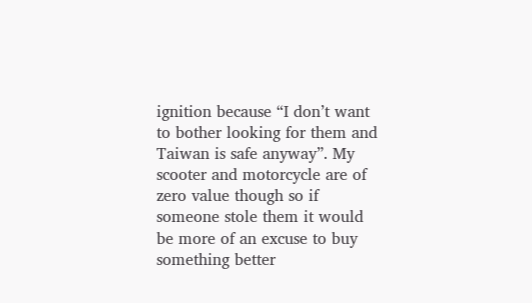ignition because “I don’t want to bother looking for them and Taiwan is safe anyway”. My scooter and motorcycle are of zero value though so if someone stole them it would be more of an excuse to buy something better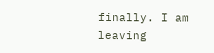finally. I am leaving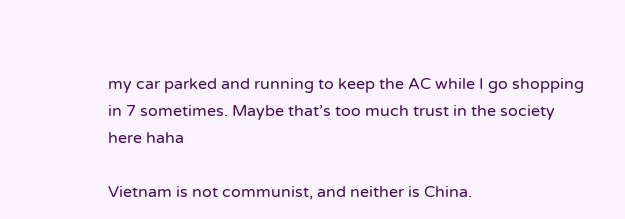my car parked and running to keep the AC while I go shopping in 7 sometimes. Maybe that’s too much trust in the society here haha

Vietnam is not communist, and neither is China.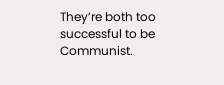They’re both too successful to be Communist.